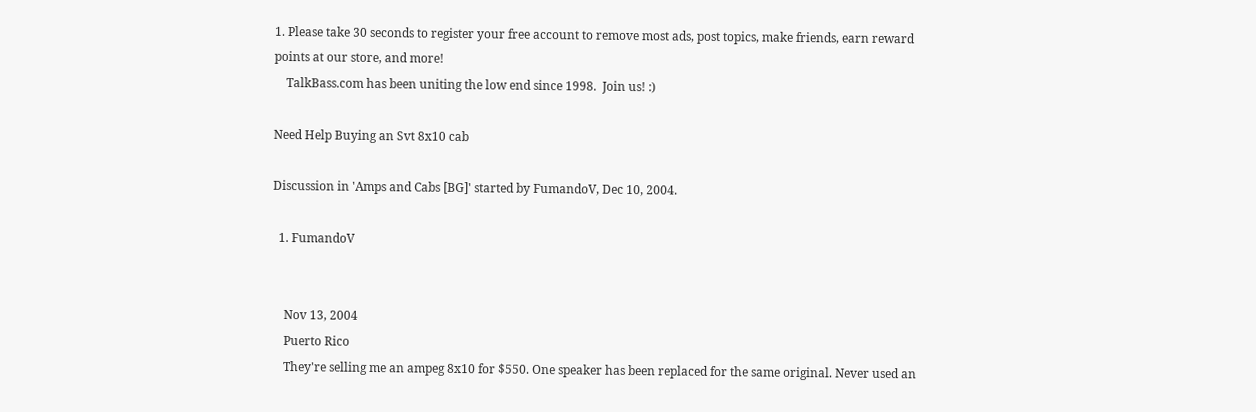1. Please take 30 seconds to register your free account to remove most ads, post topics, make friends, earn reward points at our store, and more!
    TalkBass.com has been uniting the low end since 1998.  Join us! :)

Need Help Buying an Svt 8x10 cab

Discussion in 'Amps and Cabs [BG]' started by FumandoV, Dec 10, 2004.

  1. FumandoV


    Nov 13, 2004
    Puerto Rico
    They're selling me an ampeg 8x10 for $550. One speaker has been replaced for the same original. Never used an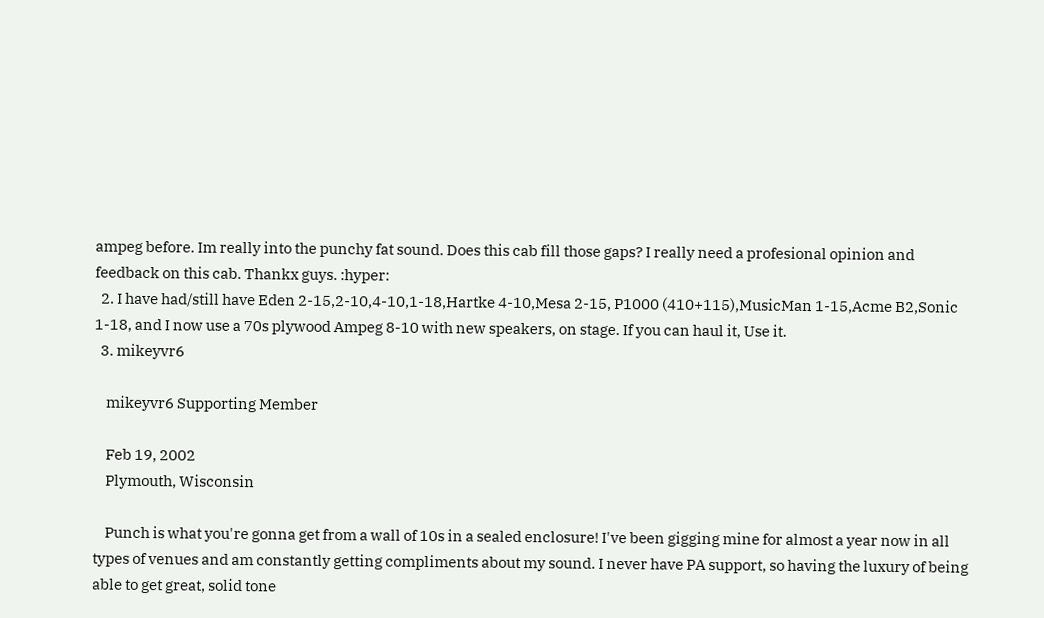ampeg before. Im really into the punchy fat sound. Does this cab fill those gaps? I really need a profesional opinion and feedback on this cab. Thankx guys. :hyper:
  2. I have had/still have Eden 2-15,2-10,4-10,1-18,Hartke 4-10,Mesa 2-15, P1000 (410+115),MusicMan 1-15,Acme B2,Sonic 1-18, and I now use a 70s plywood Ampeg 8-10 with new speakers, on stage. If you can haul it, Use it.
  3. mikeyvr6

    mikeyvr6 Supporting Member

    Feb 19, 2002
    Plymouth, Wisconsin

    Punch is what you're gonna get from a wall of 10s in a sealed enclosure! I've been gigging mine for almost a year now in all types of venues and am constantly getting compliments about my sound. I never have PA support, so having the luxury of being able to get great, solid tone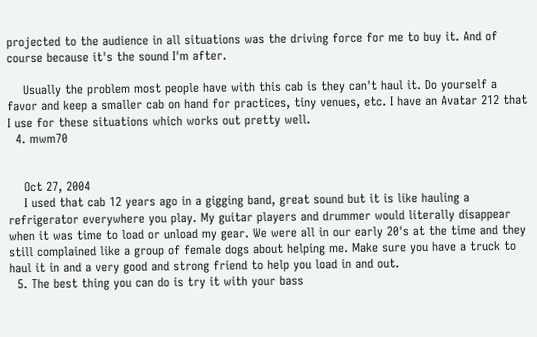projected to the audience in all situations was the driving force for me to buy it. And of course because it's the sound I'm after.

    Usually the problem most people have with this cab is they can't haul it. Do yourself a favor and keep a smaller cab on hand for practices, tiny venues, etc. I have an Avatar 212 that I use for these situations which works out pretty well.
  4. mwm70


    Oct 27, 2004
    I used that cab 12 years ago in a gigging band, great sound but it is like hauling a refrigerator everywhere you play. My guitar players and drummer would literally disappear when it was time to load or unload my gear. We were all in our early 20's at the time and they still complained like a group of female dogs about helping me. Make sure you have a truck to haul it in and a very good and strong friend to help you load in and out.
  5. The best thing you can do is try it with your bass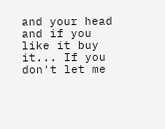and your head and if you like it buy it... If you don't let me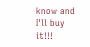know and I'll buy it!!!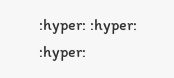:hyper: :hyper: :hyper: